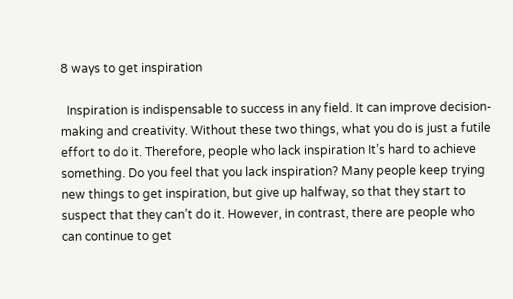8 ways to get inspiration

  Inspiration is indispensable to success in any field. It can improve decision-making and creativity. Without these two things, what you do is just a futile effort to do it. Therefore, people who lack inspiration It’s hard to achieve something. Do you feel that you lack inspiration? Many people keep trying new things to get inspiration, but give up halfway, so that they start to suspect that they can’t do it. However, in contrast, there are people who can continue to get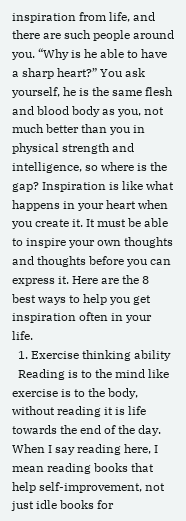inspiration from life, and there are such people around you. “Why is he able to have a sharp heart?” You ask yourself, he is the same flesh and blood body as you, not much better than you in physical strength and intelligence, so where is the gap? Inspiration is like what happens in your heart when you create it. It must be able to inspire your own thoughts and thoughts before you can express it. Here are the 8 best ways to help you get inspiration often in your life.
  1. Exercise thinking ability
  Reading is to the mind like exercise is to the body, without reading it is life towards the end of the day. When I say reading here, I mean reading books that help self-improvement, not just idle books for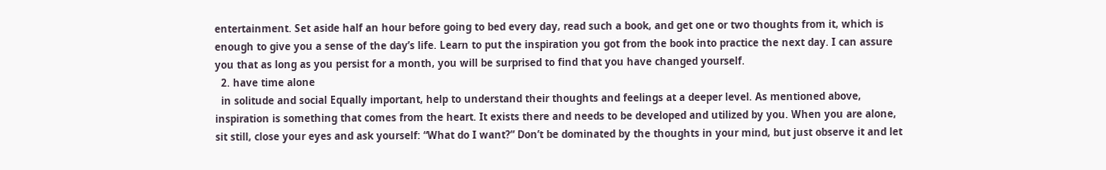entertainment. Set aside half an hour before going to bed every day, read such a book, and get one or two thoughts from it, which is enough to give you a sense of the day’s life. Learn to put the inspiration you got from the book into practice the next day. I can assure you that as long as you persist for a month, you will be surprised to find that you have changed yourself.
  2. have time alone
  in solitude and social Equally important, help to understand their thoughts and feelings at a deeper level. As mentioned above, inspiration is something that comes from the heart. It exists there and needs to be developed and utilized by you. When you are alone, sit still, close your eyes and ask yourself: “What do I want?” Don’t be dominated by the thoughts in your mind, but just observe it and let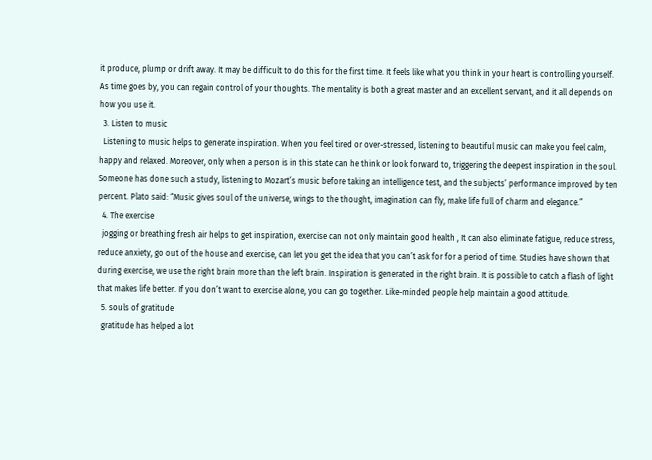it produce, plump or drift away. It may be difficult to do this for the first time. It feels like what you think in your heart is controlling yourself. As time goes by, you can regain control of your thoughts. The mentality is both a great master and an excellent servant, and it all depends on how you use it.
  3. Listen to music
  Listening to music helps to generate inspiration. When you feel tired or over-stressed, listening to beautiful music can make you feel calm, happy and relaxed. Moreover, only when a person is in this state can he think or look forward to, triggering the deepest inspiration in the soul. Someone has done such a study, listening to Mozart’s music before taking an intelligence test, and the subjects’ performance improved by ten percent. Plato said: “Music gives soul of the universe, wings to the thought, imagination can fly, make life full of charm and elegance.”
  4. The exercise
  jogging or breathing fresh air helps to get inspiration, exercise can not only maintain good health , It can also eliminate fatigue, reduce stress, reduce anxiety, go out of the house and exercise, can let you get the idea that you can’t ask for for a period of time. Studies have shown that during exercise, we use the right brain more than the left brain. Inspiration is generated in the right brain. It is possible to catch a flash of light that makes life better. If you don’t want to exercise alone, you can go together. Like-minded people help maintain a good attitude.
  5. souls of gratitude
  gratitude has helped a lot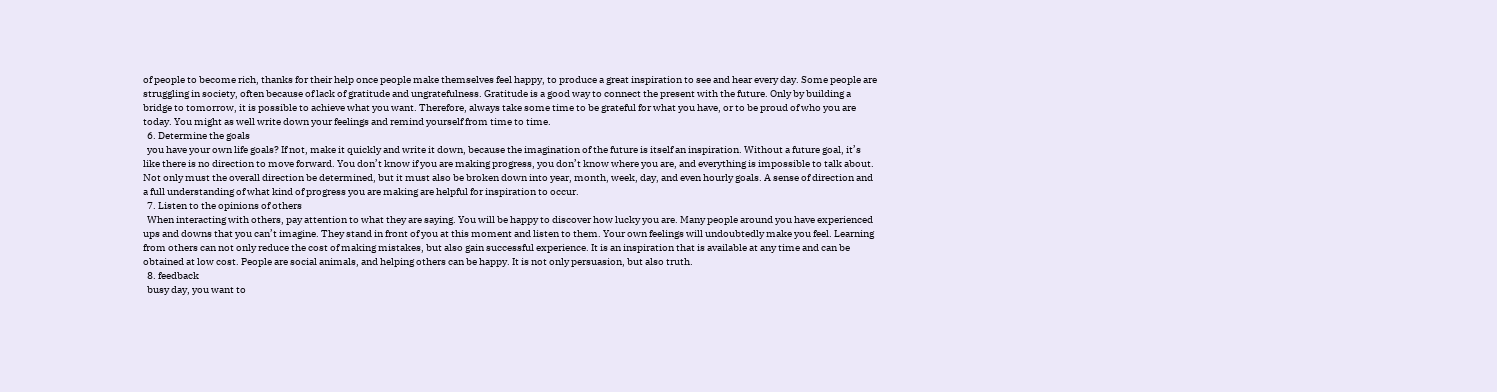of people to become rich, thanks for their help once people make themselves feel happy, to produce a great inspiration to see and hear every day. Some people are struggling in society, often because of lack of gratitude and ungratefulness. Gratitude is a good way to connect the present with the future. Only by building a bridge to tomorrow, it is possible to achieve what you want. Therefore, always take some time to be grateful for what you have, or to be proud of who you are today. You might as well write down your feelings and remind yourself from time to time.
  6. Determine the goals
  you have your own life goals? If not, make it quickly and write it down, because the imagination of the future is itself an inspiration. Without a future goal, it’s like there is no direction to move forward. You don’t know if you are making progress, you don’t know where you are, and everything is impossible to talk about. Not only must the overall direction be determined, but it must also be broken down into year, month, week, day, and even hourly goals. A sense of direction and a full understanding of what kind of progress you are making are helpful for inspiration to occur.
  7. Listen to the opinions of others
  When interacting with others, pay attention to what they are saying. You will be happy to discover how lucky you are. Many people around you have experienced ups and downs that you can’t imagine. They stand in front of you at this moment and listen to them. Your own feelings will undoubtedly make you feel. Learning from others can not only reduce the cost of making mistakes, but also gain successful experience. It is an inspiration that is available at any time and can be obtained at low cost. People are social animals, and helping others can be happy. It is not only persuasion, but also truth.
  8. feedback
  busy day, you want to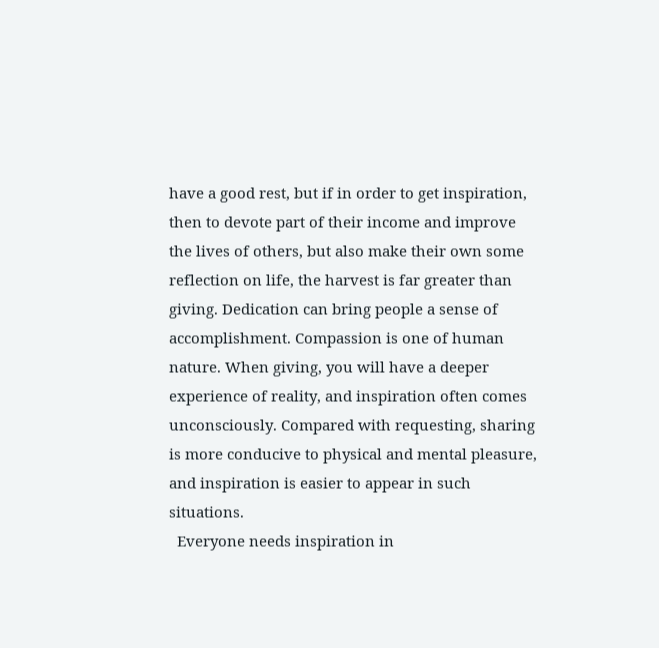have a good rest, but if in order to get inspiration, then to devote part of their income and improve the lives of others, but also make their own some reflection on life, the harvest is far greater than giving. Dedication can bring people a sense of accomplishment. Compassion is one of human nature. When giving, you will have a deeper experience of reality, and inspiration often comes unconsciously. Compared with requesting, sharing is more conducive to physical and mental pleasure, and inspiration is easier to appear in such situations.
  Everyone needs inspiration in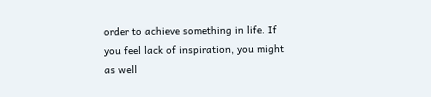order to achieve something in life. If you feel lack of inspiration, you might as well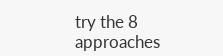try the 8 approaches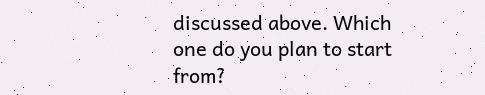discussed above. Which one do you plan to start from?